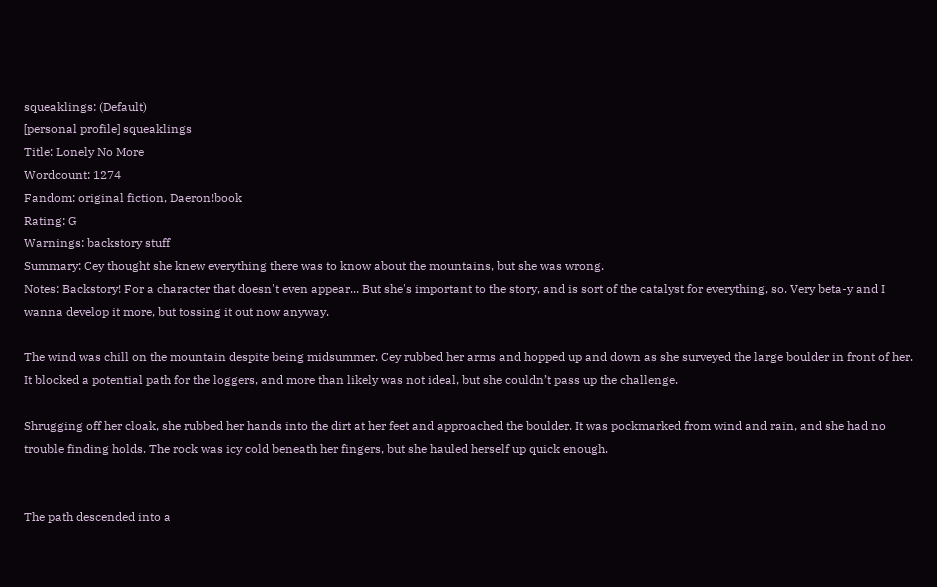squeaklings: (Default)
[personal profile] squeaklings
Title: Lonely No More
Wordcount: 1274
Fandom: original fiction, Daeron!book
Rating: G
Warnings: backstory stuff
Summary: Cey thought she knew everything there was to know about the mountains, but she was wrong.
Notes: Backstory! For a character that doesn't even appear... But she's important to the story, and is sort of the catalyst for everything, so. Very beta-y and I wanna develop it more, but tossing it out now anyway.

The wind was chill on the mountain despite being midsummer. Cey rubbed her arms and hopped up and down as she surveyed the large boulder in front of her. It blocked a potential path for the loggers, and more than likely was not ideal, but she couldn’t pass up the challenge.

Shrugging off her cloak, she rubbed her hands into the dirt at her feet and approached the boulder. It was pockmarked from wind and rain, and she had no trouble finding holds. The rock was icy cold beneath her fingers, but she hauled herself up quick enough.


The path descended into a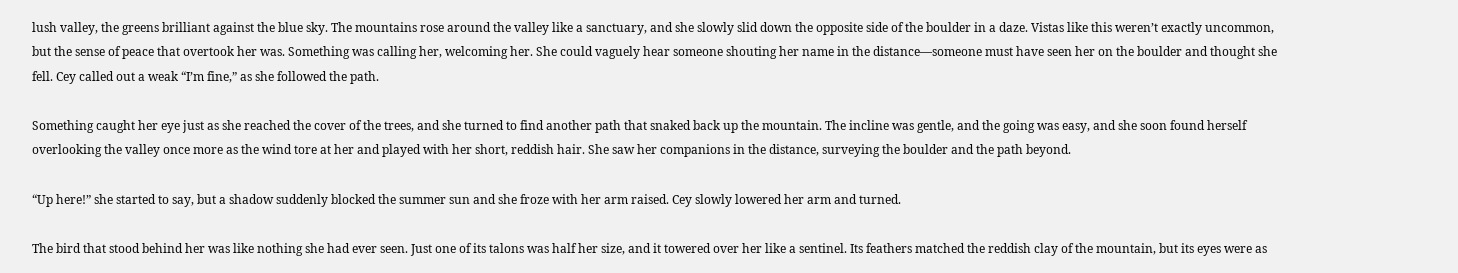lush valley, the greens brilliant against the blue sky. The mountains rose around the valley like a sanctuary, and she slowly slid down the opposite side of the boulder in a daze. Vistas like this weren’t exactly uncommon, but the sense of peace that overtook her was. Something was calling her, welcoming her. She could vaguely hear someone shouting her name in the distance—someone must have seen her on the boulder and thought she fell. Cey called out a weak “I’m fine,” as she followed the path.

Something caught her eye just as she reached the cover of the trees, and she turned to find another path that snaked back up the mountain. The incline was gentle, and the going was easy, and she soon found herself overlooking the valley once more as the wind tore at her and played with her short, reddish hair. She saw her companions in the distance, surveying the boulder and the path beyond.

“Up here!” she started to say, but a shadow suddenly blocked the summer sun and she froze with her arm raised. Cey slowly lowered her arm and turned.

The bird that stood behind her was like nothing she had ever seen. Just one of its talons was half her size, and it towered over her like a sentinel. Its feathers matched the reddish clay of the mountain, but its eyes were as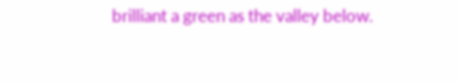brilliant a green as the valley below.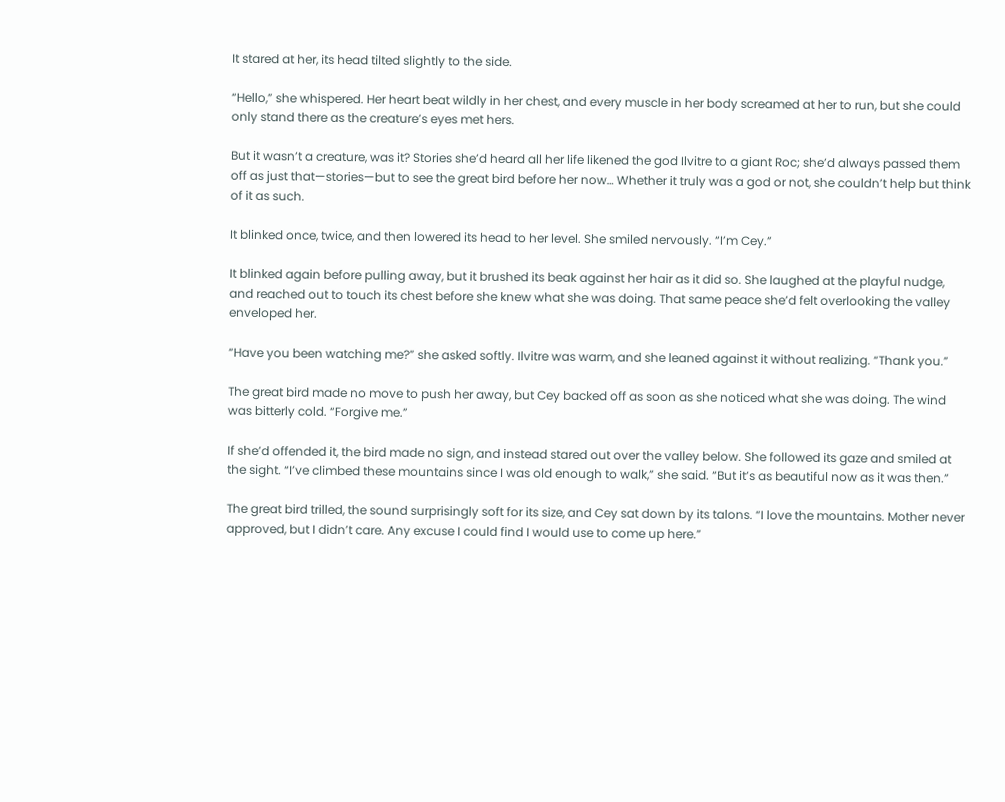It stared at her, its head tilted slightly to the side.

“Hello,” she whispered. Her heart beat wildly in her chest, and every muscle in her body screamed at her to run, but she could only stand there as the creature’s eyes met hers.

But it wasn’t a creature, was it? Stories she’d heard all her life likened the god Ilvitre to a giant Roc; she’d always passed them off as just that—stories—but to see the great bird before her now… Whether it truly was a god or not, she couldn’t help but think of it as such.

It blinked once, twice, and then lowered its head to her level. She smiled nervously. “I’m Cey.”

It blinked again before pulling away, but it brushed its beak against her hair as it did so. She laughed at the playful nudge, and reached out to touch its chest before she knew what she was doing. That same peace she’d felt overlooking the valley enveloped her.

“Have you been watching me?” she asked softly. Ilvitre was warm, and she leaned against it without realizing. “Thank you.”

The great bird made no move to push her away, but Cey backed off as soon as she noticed what she was doing. The wind was bitterly cold. “Forgive me.”

If she’d offended it, the bird made no sign, and instead stared out over the valley below. She followed its gaze and smiled at the sight. “I’ve climbed these mountains since I was old enough to walk,” she said. “But it’s as beautiful now as it was then.”

The great bird trilled, the sound surprisingly soft for its size, and Cey sat down by its talons. “I love the mountains. Mother never approved, but I didn’t care. Any excuse I could find I would use to come up here.”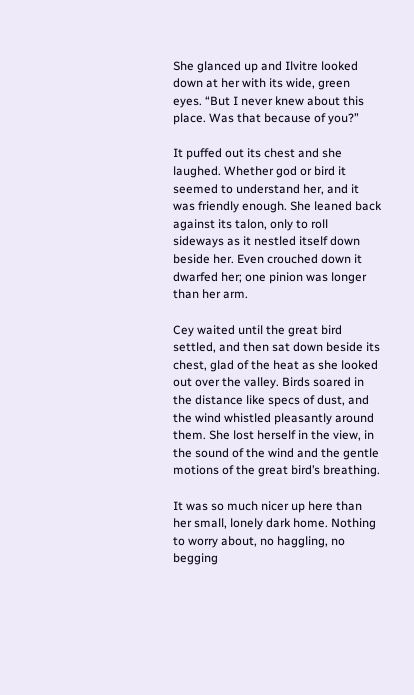She glanced up and Ilvitre looked down at her with its wide, green eyes. “But I never knew about this place. Was that because of you?”

It puffed out its chest and she laughed. Whether god or bird it seemed to understand her, and it was friendly enough. She leaned back against its talon, only to roll sideways as it nestled itself down beside her. Even crouched down it dwarfed her; one pinion was longer than her arm.

Cey waited until the great bird settled, and then sat down beside its chest, glad of the heat as she looked out over the valley. Birds soared in the distance like specs of dust, and the wind whistled pleasantly around them. She lost herself in the view, in the sound of the wind and the gentle motions of the great bird’s breathing.

It was so much nicer up here than her small, lonely dark home. Nothing to worry about, no haggling, no begging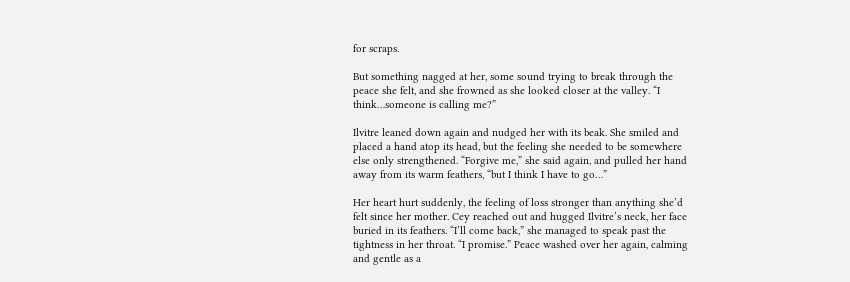for scraps.

But something nagged at her, some sound trying to break through the peace she felt, and she frowned as she looked closer at the valley. “I think…someone is calling me?”

Ilvitre leaned down again and nudged her with its beak. She smiled and placed a hand atop its head, but the feeling she needed to be somewhere else only strengthened. “Forgive me,” she said again, and pulled her hand away from its warm feathers, “but I think I have to go…”

Her heart hurt suddenly, the feeling of loss stronger than anything she’d felt since her mother. Cey reached out and hugged Ilvitre’s neck, her face buried in its feathers. “I’ll come back,” she managed to speak past the tightness in her throat. “I promise.” Peace washed over her again, calming and gentle as a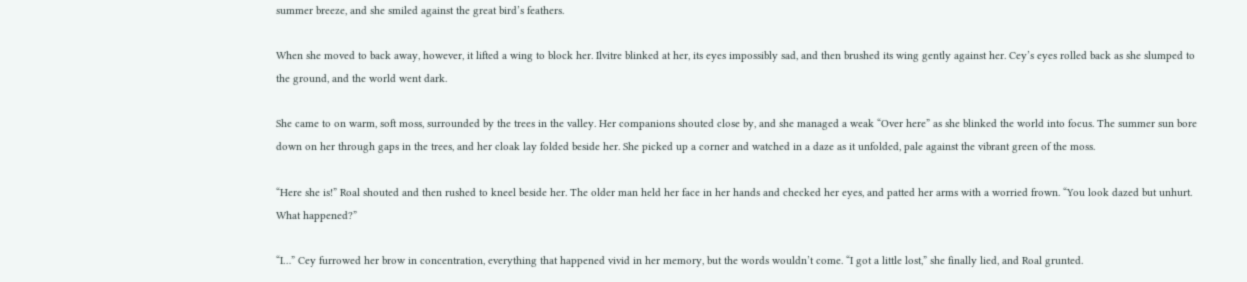summer breeze, and she smiled against the great bird’s feathers.

When she moved to back away, however, it lifted a wing to block her. Ilvitre blinked at her, its eyes impossibly sad, and then brushed its wing gently against her. Cey’s eyes rolled back as she slumped to the ground, and the world went dark.

She came to on warm, soft moss, surrounded by the trees in the valley. Her companions shouted close by, and she managed a weak “Over here” as she blinked the world into focus. The summer sun bore down on her through gaps in the trees, and her cloak lay folded beside her. She picked up a corner and watched in a daze as it unfolded, pale against the vibrant green of the moss.

“Here she is!” Roal shouted and then rushed to kneel beside her. The older man held her face in her hands and checked her eyes, and patted her arms with a worried frown. “You look dazed but unhurt. What happened?”

“I…” Cey furrowed her brow in concentration, everything that happened vivid in her memory, but the words wouldn’t come. “I got a little lost,” she finally lied, and Roal grunted.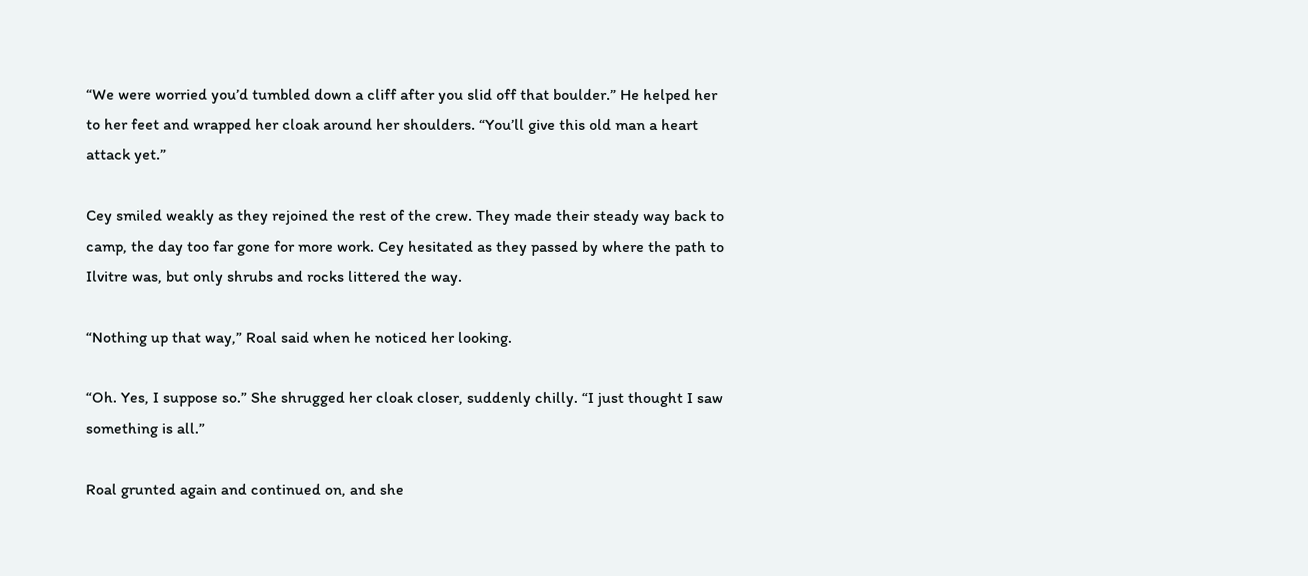“We were worried you’d tumbled down a cliff after you slid off that boulder.” He helped her to her feet and wrapped her cloak around her shoulders. “You’ll give this old man a heart attack yet.”

Cey smiled weakly as they rejoined the rest of the crew. They made their steady way back to camp, the day too far gone for more work. Cey hesitated as they passed by where the path to Ilvitre was, but only shrubs and rocks littered the way.

“Nothing up that way,” Roal said when he noticed her looking.

“Oh. Yes, I suppose so.” She shrugged her cloak closer, suddenly chilly. “I just thought I saw something is all.”

Roal grunted again and continued on, and she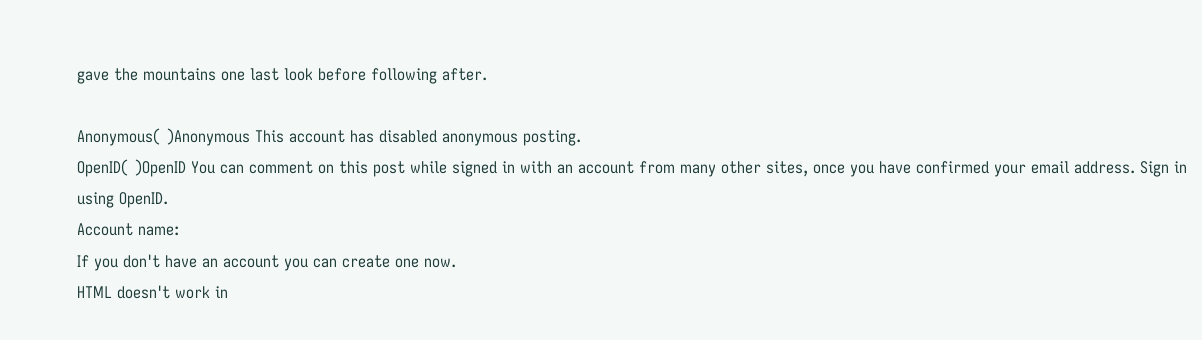gave the mountains one last look before following after.

Anonymous( )Anonymous This account has disabled anonymous posting.
OpenID( )OpenID You can comment on this post while signed in with an account from many other sites, once you have confirmed your email address. Sign in using OpenID.
Account name:
If you don't have an account you can create one now.
HTML doesn't work in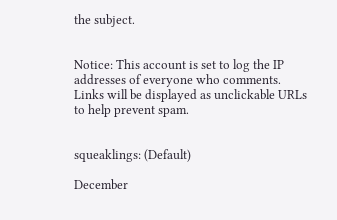the subject.


Notice: This account is set to log the IP addresses of everyone who comments.
Links will be displayed as unclickable URLs to help prevent spam.


squeaklings: (Default)

December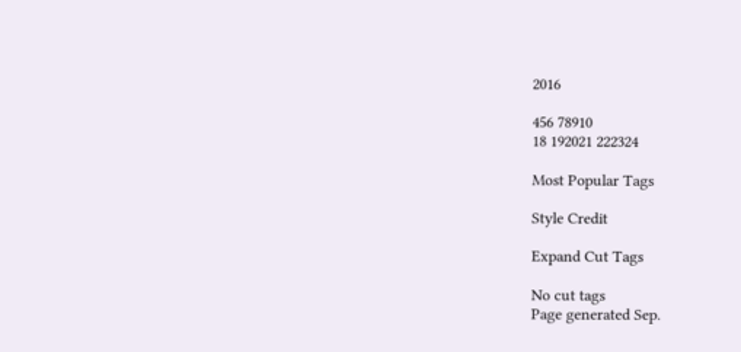2016

456 78910
18 192021 222324

Most Popular Tags

Style Credit

Expand Cut Tags

No cut tags
Page generated Sep.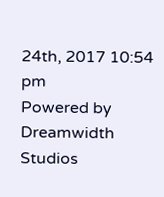24th, 2017 10:54 pm
Powered by Dreamwidth Studios